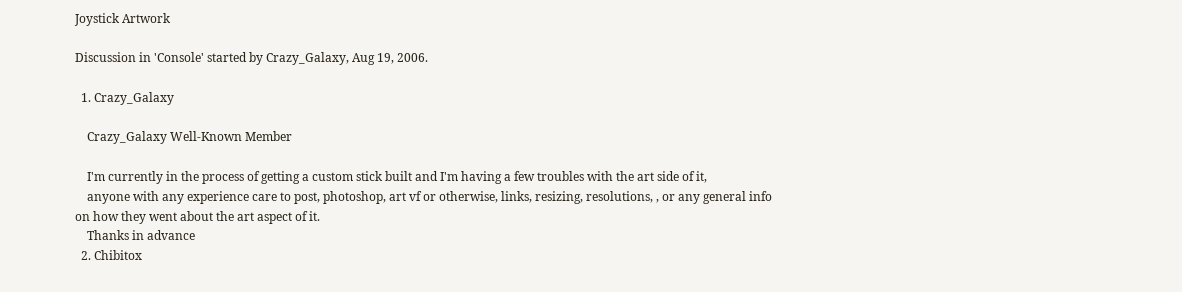Joystick Artwork

Discussion in 'Console' started by Crazy_Galaxy, Aug 19, 2006.

  1. Crazy_Galaxy

    Crazy_Galaxy Well-Known Member

    I'm currently in the process of getting a custom stick built and I'm having a few troubles with the art side of it,
    anyone with any experience care to post, photoshop, art vf or otherwise, links, resizing, resolutions, , or any general info on how they went about the art aspect of it.
    Thanks in advance
  2. Chibitox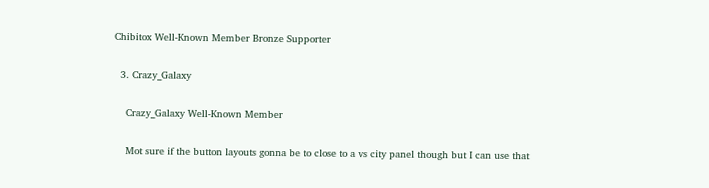Chibitox Well-Known Member Bronze Supporter

  3. Crazy_Galaxy

    Crazy_Galaxy Well-Known Member

    Mot sure if the button layouts gonna be to close to a vs city panel though but I can use that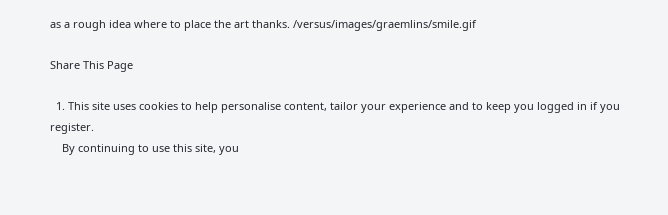as a rough idea where to place the art thanks. /versus/images/graemlins/smile.gif

Share This Page

  1. This site uses cookies to help personalise content, tailor your experience and to keep you logged in if you register.
    By continuing to use this site, you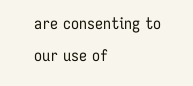are consenting to our use of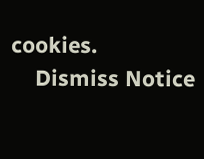cookies.
    Dismiss Notice